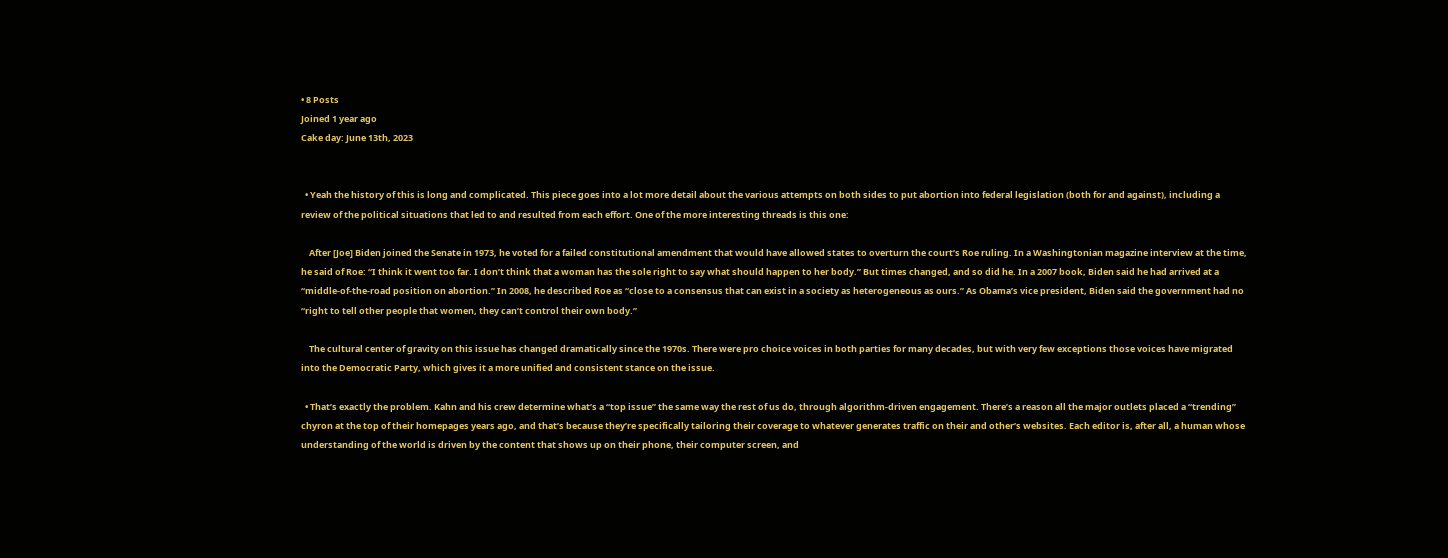• 8 Posts
Joined 1 year ago
Cake day: June 13th, 2023


  • Yeah the history of this is long and complicated. This piece goes into a lot more detail about the various attempts on both sides to put abortion into federal legislation (both for and against), including a review of the political situations that led to and resulted from each effort. One of the more interesting threads is this one:

    After [Joe] Biden joined the Senate in 1973, he voted for a failed constitutional amendment that would have allowed states to overturn the court’s Roe ruling. In a Washingtonian magazine interview at the time, he said of Roe: “I think it went too far. I don’t think that a woman has the sole right to say what should happen to her body.” But times changed, and so did he. In a 2007 book, Biden said he had arrived at a “middle-of-the-road position on abortion.” In 2008, he described Roe as “close to a consensus that can exist in a society as heterogeneous as ours.” As Obama’s vice president, Biden said the government had no “right to tell other people that women, they can’t control their own body.”

    The cultural center of gravity on this issue has changed dramatically since the 1970s. There were pro choice voices in both parties for many decades, but with very few exceptions those voices have migrated into the Democratic Party, which gives it a more unified and consistent stance on the issue.

  • That’s exactly the problem. Kahn and his crew determine what’s a “top issue” the same way the rest of us do, through algorithm-driven engagement. There’s a reason all the major outlets placed a “trending” chyron at the top of their homepages years ago, and that’s because they’re specifically tailoring their coverage to whatever generates traffic on their and other’s websites. Each editor is, after all, a human whose understanding of the world is driven by the content that shows up on their phone, their computer screen, and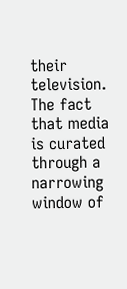their television. The fact that media is curated through a narrowing window of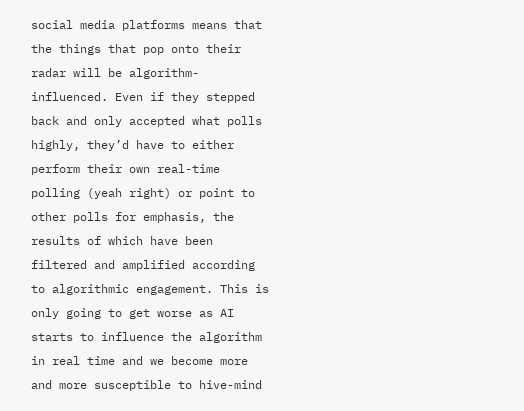social media platforms means that the things that pop onto their radar will be algorithm-influenced. Even if they stepped back and only accepted what polls highly, they’d have to either perform their own real-time polling (yeah right) or point to other polls for emphasis, the results of which have been filtered and amplified according to algorithmic engagement. This is only going to get worse as AI starts to influence the algorithm in real time and we become more and more susceptible to hive-mind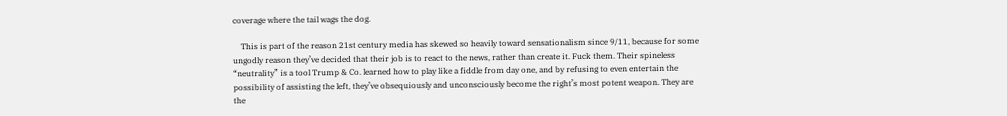coverage where the tail wags the dog.

    This is part of the reason 21st century media has skewed so heavily toward sensationalism since 9/11, because for some ungodly reason they’ve decided that their job is to react to the news, rather than create it. Fuck them. Their spineless “neutrality” is a tool Trump & Co. learned how to play like a fiddle from day one, and by refusing to even entertain the possibility of assisting the left, they’ve obsequiously and unconsciously become the right’s most potent weapon. They are the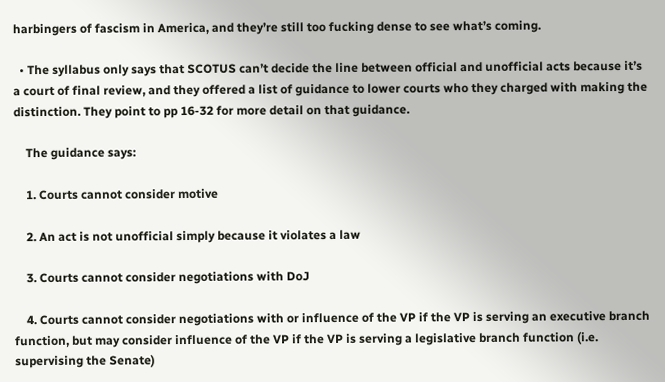harbingers of fascism in America, and they’re still too fucking dense to see what’s coming.

  • The syllabus only says that SCOTUS can’t decide the line between official and unofficial acts because it’s a court of final review, and they offered a list of guidance to lower courts who they charged with making the distinction. They point to pp 16-32 for more detail on that guidance.

    The guidance says:

    1. Courts cannot consider motive

    2. An act is not unofficial simply because it violates a law

    3. Courts cannot consider negotiations with DoJ

    4. Courts cannot consider negotiations with or influence of the VP if the VP is serving an executive branch function, but may consider influence of the VP if the VP is serving a legislative branch function (i.e. supervising the Senate)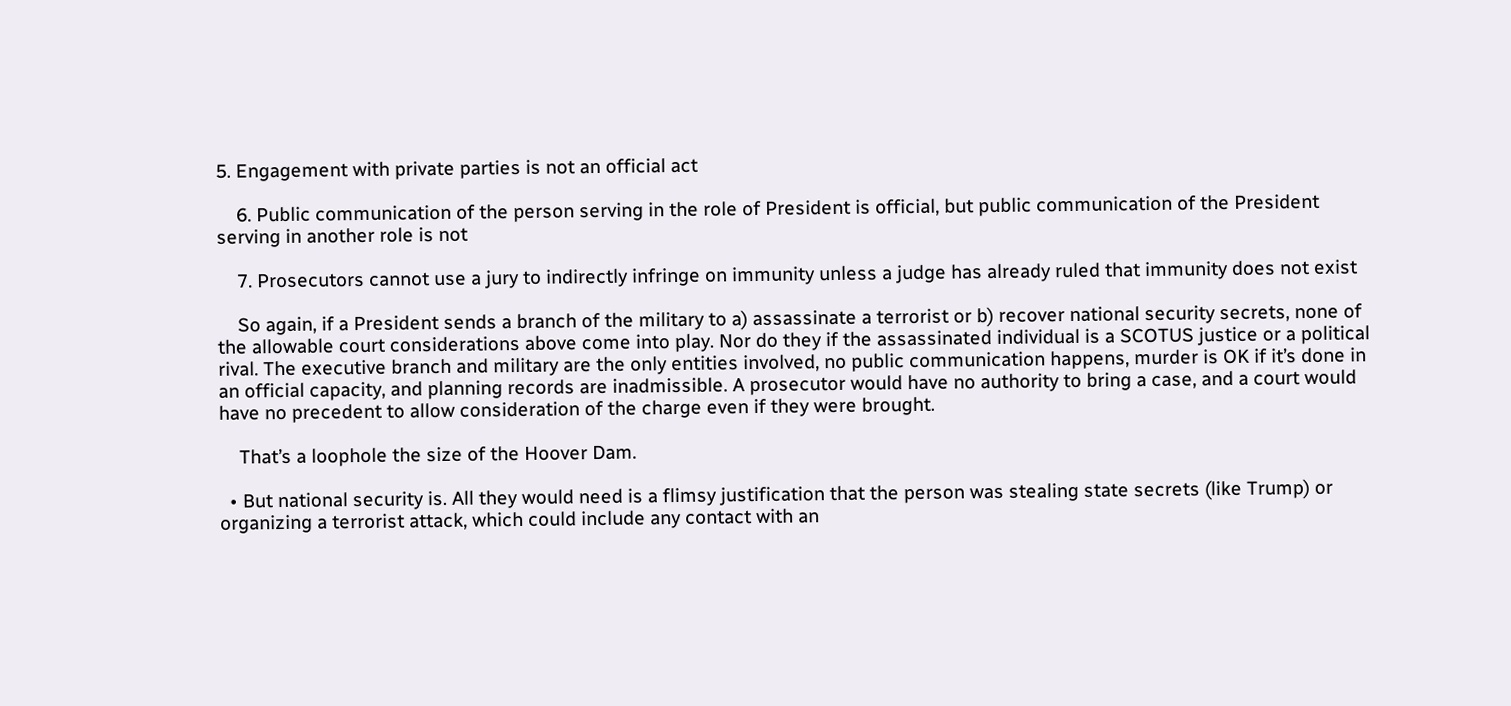5. Engagement with private parties is not an official act

    6. Public communication of the person serving in the role of President is official, but public communication of the President serving in another role is not

    7. Prosecutors cannot use a jury to indirectly infringe on immunity unless a judge has already ruled that immunity does not exist

    So again, if a President sends a branch of the military to a) assassinate a terrorist or b) recover national security secrets, none of the allowable court considerations above come into play. Nor do they if the assassinated individual is a SCOTUS justice or a political rival. The executive branch and military are the only entities involved, no public communication happens, murder is OK if it’s done in an official capacity, and planning records are inadmissible. A prosecutor would have no authority to bring a case, and a court would have no precedent to allow consideration of the charge even if they were brought.

    That’s a loophole the size of the Hoover Dam.

  • But national security is. All they would need is a flimsy justification that the person was stealing state secrets (like Trump) or organizing a terrorist attack, which could include any contact with an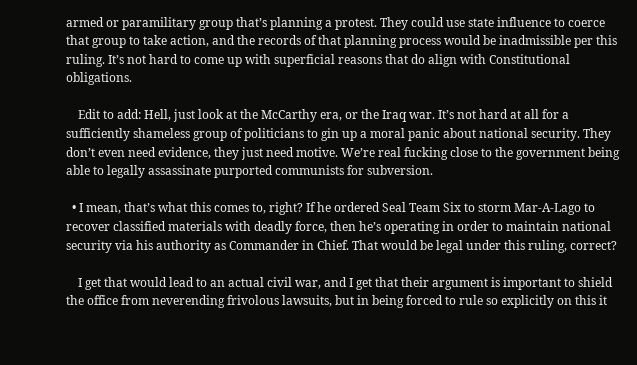armed or paramilitary group that’s planning a protest. They could use state influence to coerce that group to take action, and the records of that planning process would be inadmissible per this ruling. It’s not hard to come up with superficial reasons that do align with Constitutional obligations.

    Edit to add: Hell, just look at the McCarthy era, or the Iraq war. It’s not hard at all for a sufficiently shameless group of politicians to gin up a moral panic about national security. They don’t even need evidence, they just need motive. We’re real fucking close to the government being able to legally assassinate purported communists for subversion.

  • I mean, that’s what this comes to, right? If he ordered Seal Team Six to storm Mar-A-Lago to recover classified materials with deadly force, then he’s operating in order to maintain national security via his authority as Commander in Chief. That would be legal under this ruling, correct?

    I get that would lead to an actual civil war, and I get that their argument is important to shield the office from neverending frivolous lawsuits, but in being forced to rule so explicitly on this it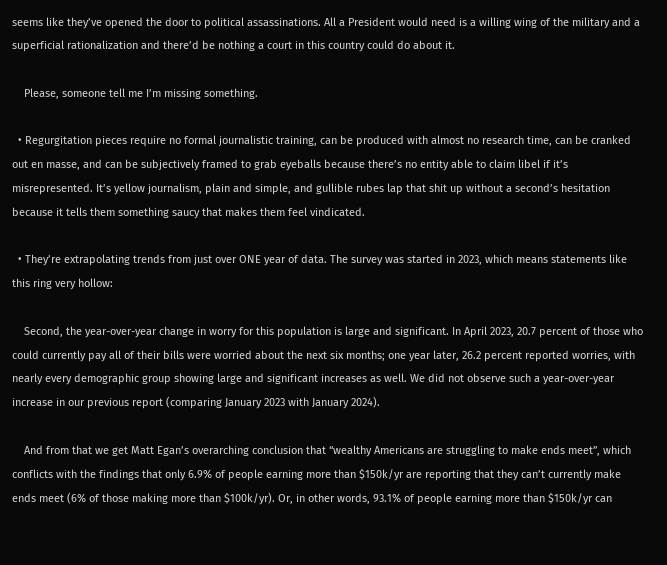seems like they’ve opened the door to political assassinations. All a President would need is a willing wing of the military and a superficial rationalization and there’d be nothing a court in this country could do about it.

    Please, someone tell me I’m missing something.

  • Regurgitation pieces require no formal journalistic training, can be produced with almost no research time, can be cranked out en masse, and can be subjectively framed to grab eyeballs because there’s no entity able to claim libel if it’s misrepresented. It’s yellow journalism, plain and simple, and gullible rubes lap that shit up without a second’s hesitation because it tells them something saucy that makes them feel vindicated.

  • They’re extrapolating trends from just over ONE year of data. The survey was started in 2023, which means statements like this ring very hollow:

    Second, the year-over-year change in worry for this population is large and significant. In April 2023, 20.7 percent of those who could currently pay all of their bills were worried about the next six months; one year later, 26.2 percent reported worries, with nearly every demographic group showing large and significant increases as well. We did not observe such a year-over-year increase in our previous report (comparing January 2023 with January 2024).

    And from that we get Matt Egan’s overarching conclusion that “wealthy Americans are struggling to make ends meet”, which conflicts with the findings that only 6.9% of people earning more than $150k/yr are reporting that they can’t currently make ends meet (6% of those making more than $100k/yr). Or, in other words, 93.1% of people earning more than $150k/yr can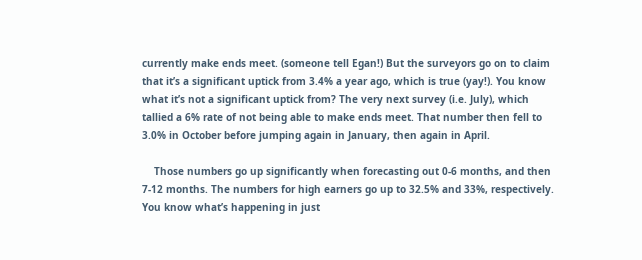currently make ends meet. (someone tell Egan!) But the surveyors go on to claim that it’s a significant uptick from 3.4% a year ago, which is true (yay!). You know what it’s not a significant uptick from? The very next survey (i.e. July), which tallied a 6% rate of not being able to make ends meet. That number then fell to 3.0% in October before jumping again in January, then again in April.

    Those numbers go up significantly when forecasting out 0-6 months, and then 7-12 months. The numbers for high earners go up to 32.5% and 33%, respectively. You know what’s happening in just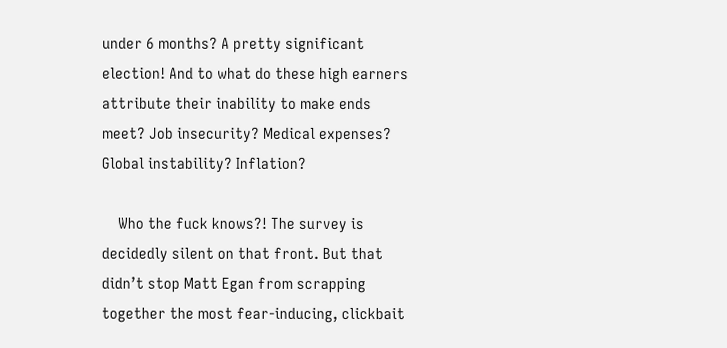under 6 months? A pretty significant election! And to what do these high earners attribute their inability to make ends meet? Job insecurity? Medical expenses? Global instability? Inflation?

    Who the fuck knows?! The survey is decidedly silent on that front. But that didn’t stop Matt Egan from scrapping together the most fear-inducing, clickbait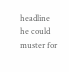headline he could muster for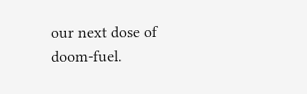our next dose of doom-fuel.